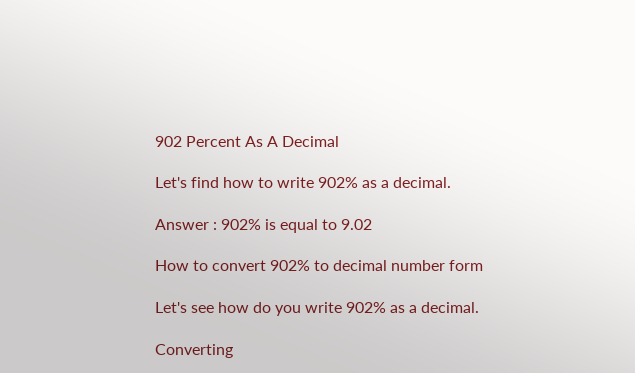902 Percent As A Decimal

Let's find how to write 902% as a decimal.

Answer : 902% is equal to 9.02

How to convert 902% to decimal number form

Let's see how do you write 902% as a decimal.

Converting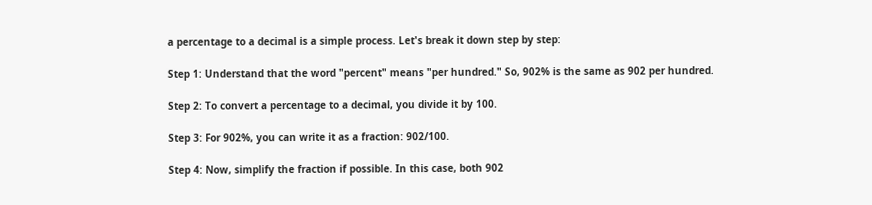a percentage to a decimal is a simple process. Let's break it down step by step:

Step 1: Understand that the word "percent" means "per hundred." So, 902% is the same as 902 per hundred.

Step 2: To convert a percentage to a decimal, you divide it by 100.

Step 3: For 902%, you can write it as a fraction: 902/100.

Step 4: Now, simplify the fraction if possible. In this case, both 902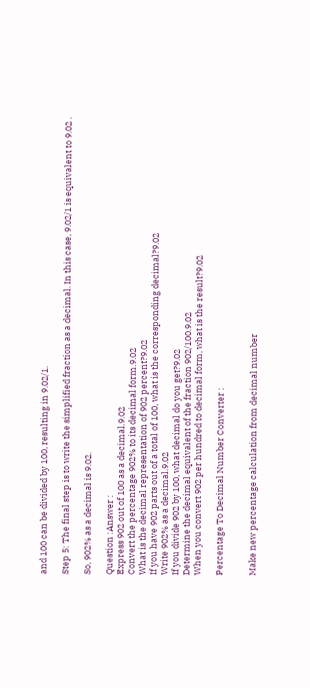and 100 can be divided by 100, resulting in 9.02/1.

Step 5: The final step is to write the simplified fraction as a decimal. In this case, 9.02/1 is equivalent to 9.02 .

So, 902% as a decimal is 9.02.

Question :Answer :
Express 902 out of 100 as a decimal.9.02
Convert the percentage 902% to its decimal form.9.02
What is the decimal representation of 902 percent?9.02
If you have 902 parts out of a total of 100, what is the corresponding decimal?9.02
Write 902% as a decimal.9.02
If you divide 902 by 100, what decimal do you get?9.02
Determine the decimal equivalent of the fraction 902/100.9.02
When you convert 902 per hundred to decimal form, what is the result?9.02

Percentage To Decimal Number Converter :


Make new percentage calculation from decimal number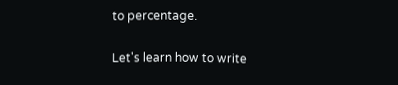to percentage.

Let's learn how to write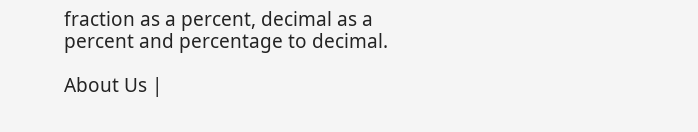fraction as a percent, decimal as a percent and percentage to decimal.

About Us |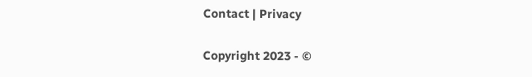Contact | Privacy

Copyright 2023 - ©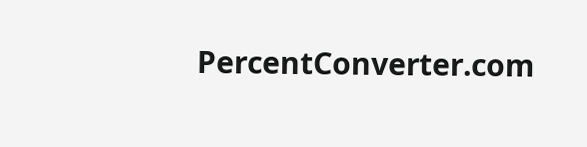PercentConverter.com